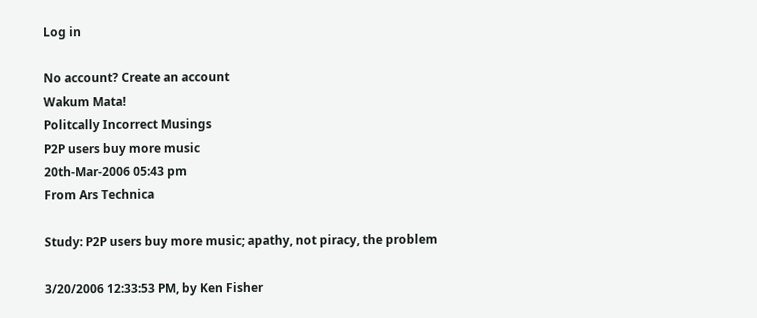Log in

No account? Create an account
Wakum Mata!
Politcally Incorrect Musings
P2P users buy more music
20th-Mar-2006 05:43 pm
From Ars Technica

Study: P2P users buy more music; apathy, not piracy, the problem

3/20/2006 12:33:53 PM, by Ken Fisher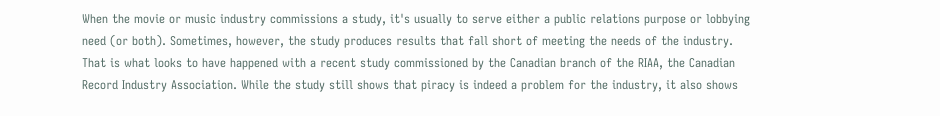When the movie or music industry commissions a study, it's usually to serve either a public relations purpose or lobbying need (or both). Sometimes, however, the study produces results that fall short of meeting the needs of the industry. That is what looks to have happened with a recent study commissioned by the Canadian branch of the RIAA, the Canadian Record Industry Association. While the study still shows that piracy is indeed a problem for the industry, it also shows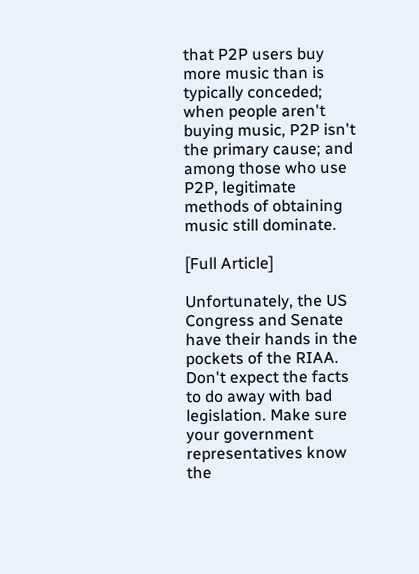that P2P users buy more music than is typically conceded; when people aren't buying music, P2P isn't the primary cause; and among those who use P2P, legitimate methods of obtaining music still dominate.

[Full Article]

Unfortunately, the US Congress and Senate have their hands in the pockets of the RIAA. Don't expect the facts to do away with bad legislation. Make sure your government representatives know the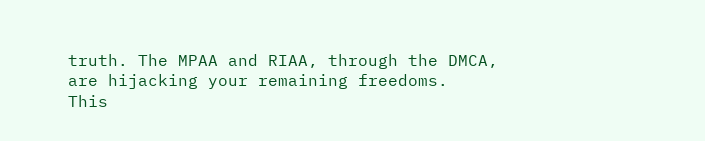truth. The MPAA and RIAA, through the DMCA, are hijacking your remaining freedoms.
This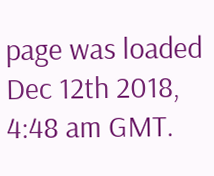page was loaded Dec 12th 2018, 4:48 am GMT.